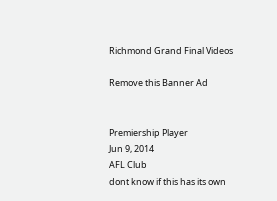Richmond Grand Final Videos

Remove this Banner Ad


Premiership Player
Jun 9, 2014
AFL Club
dont know if this has its own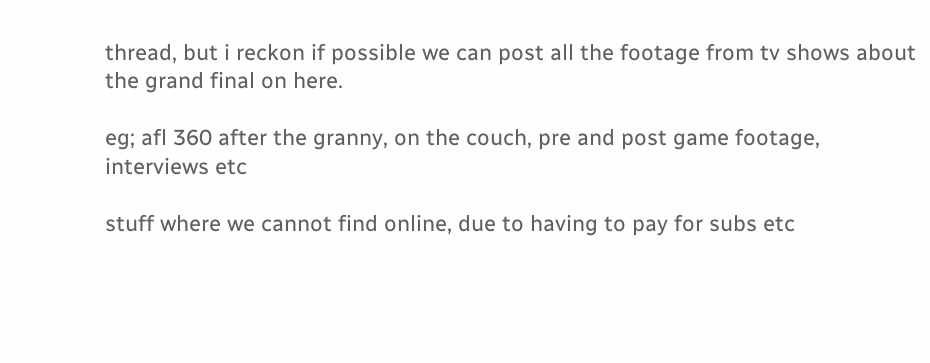thread, but i reckon if possible we can post all the footage from tv shows about the grand final on here.

eg; afl 360 after the granny, on the couch, pre and post game footage, interviews etc

stuff where we cannot find online, due to having to pay for subs etc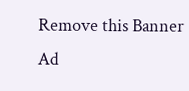Remove this Banner Ad